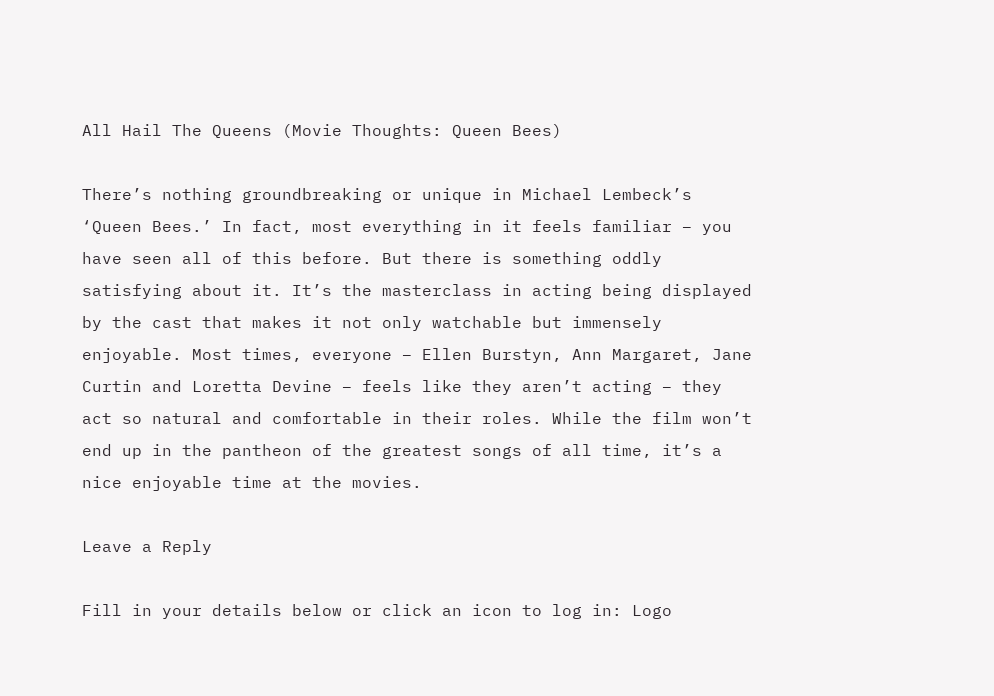All Hail The Queens (Movie Thoughts: Queen Bees)

There’s nothing groundbreaking or unique in Michael Lembeck’s ‘Queen Bees.’ In fact, most everything in it feels familiar – you have seen all of this before. But there is something oddly satisfying about it. It’s the masterclass in acting being displayed by the cast that makes it not only watchable but immensely enjoyable. Most times, everyone – Ellen Burstyn, Ann Margaret, Jane Curtin and Loretta Devine – feels like they aren’t acting – they act so natural and comfortable in their roles. While the film won’t end up in the pantheon of the greatest songs of all time, it’s a nice enjoyable time at the movies.

Leave a Reply

Fill in your details below or click an icon to log in: Logo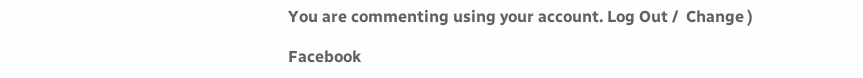You are commenting using your account. Log Out /  Change )

Facebook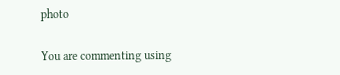photo

You are commenting using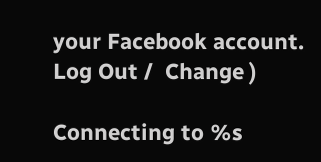your Facebook account. Log Out /  Change )

Connecting to %s